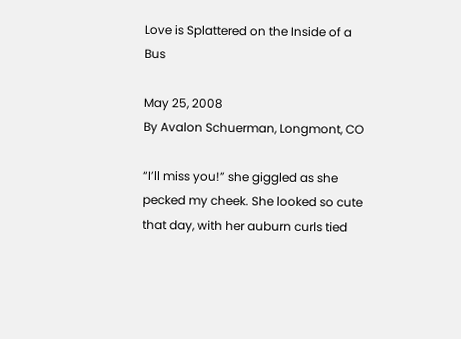Love is Splattered on the Inside of a Bus

May 25, 2008
By Avalon Schuerman, Longmont, CO

“I’ll miss you!” she giggled as she pecked my cheek. She looked so cute that day, with her auburn curls tied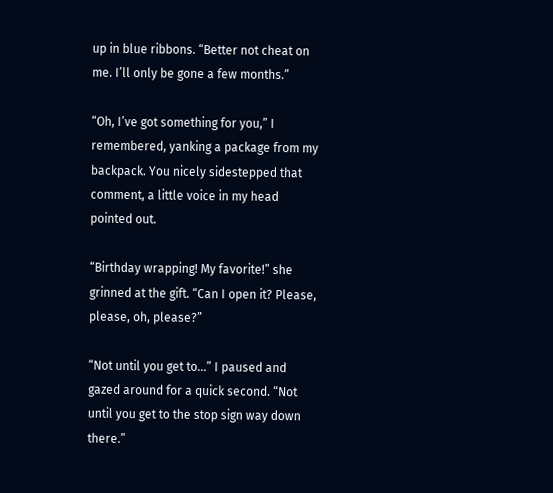up in blue ribbons. “Better not cheat on me. I’ll only be gone a few months.”

“Oh, I’ve got something for you,” I remembered, yanking a package from my backpack. You nicely sidestepped that comment, a little voice in my head pointed out.

“Birthday wrapping! My favorite!” she grinned at the gift. “Can I open it? Please, please, oh, please?”

“Not until you get to…” I paused and gazed around for a quick second. “Not until you get to the stop sign way down there.”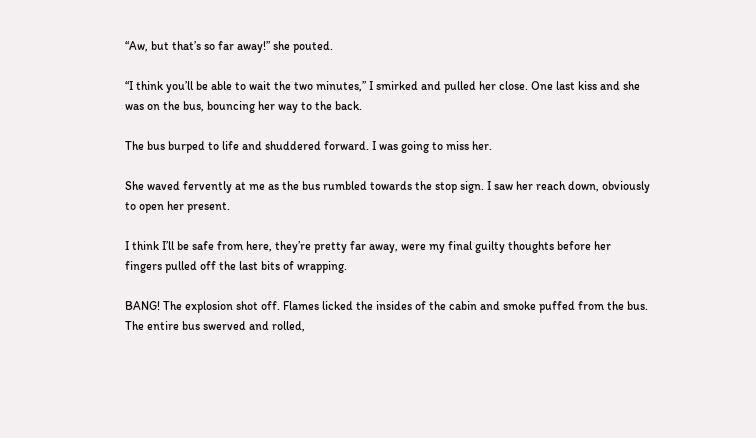“Aw, but that’s so far away!” she pouted.

“I think you’ll be able to wait the two minutes,” I smirked and pulled her close. One last kiss and she was on the bus, bouncing her way to the back.

The bus burped to life and shuddered forward. I was going to miss her.

She waved fervently at me as the bus rumbled towards the stop sign. I saw her reach down, obviously to open her present.

I think I’ll be safe from here, they’re pretty far away, were my final guilty thoughts before her fingers pulled off the last bits of wrapping.

BANG! The explosion shot off. Flames licked the insides of the cabin and smoke puffed from the bus. The entire bus swerved and rolled,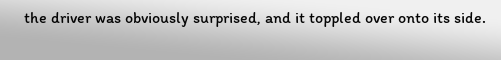the driver was obviously surprised, and it toppled over onto its side.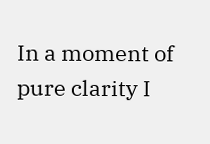In a moment of pure clarity I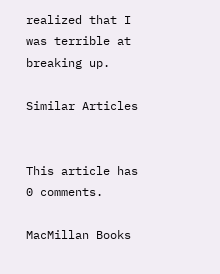realized that I was terrible at breaking up.

Similar Articles


This article has 0 comments.

MacMillan Books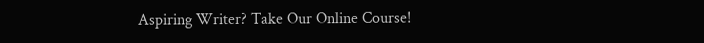Aspiring Writer? Take Our Online Course!